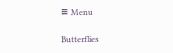≡ Menu

Butterflies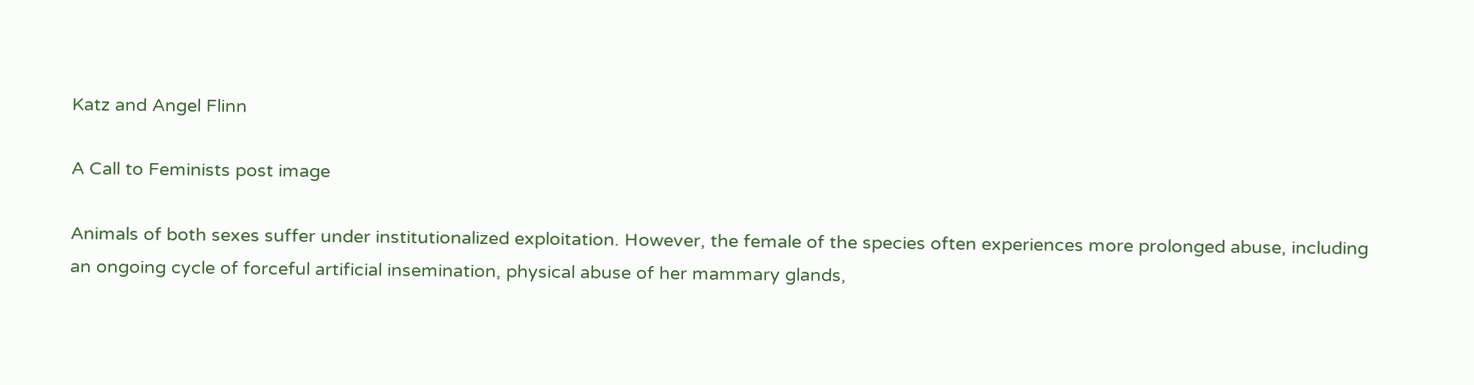Katz and Angel Flinn

A Call to Feminists post image

Animals of both sexes suffer under institutionalized exploitation. However, the female of the species often experiences more prolonged abuse, including an ongoing cycle of forceful artificial insemination, physical abuse of her mammary glands,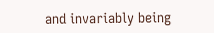and invariably being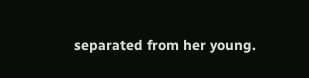separated from her young.